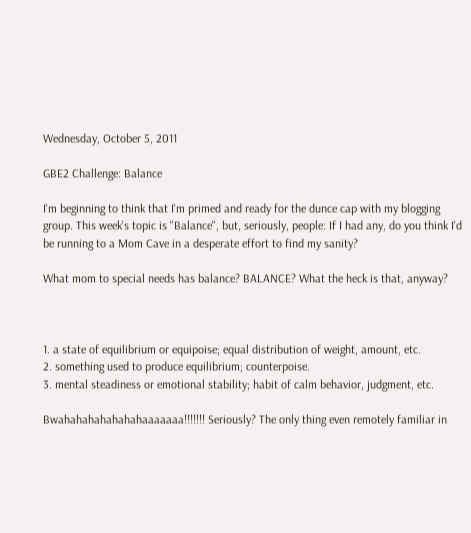Wednesday, October 5, 2011

GBE2 Challenge: Balance

I'm beginning to think that I'm primed and ready for the dunce cap with my blogging group. This week's topic is "Balance", but, seriously, people: If I had any, do you think I'd be running to a Mom Cave in a desperate effort to find my sanity?

What mom to special needs has balance? BALANCE? What the heck is that, anyway?



1. a state of equilibrium or equipoise; equal distribution of weight, amount, etc.
2. something used to produce equilibrium; counterpoise.
3. mental steadiness or emotional stability; habit of calm behavior, judgment, etc.

Bwahahahahahahahaaaaaaa!!!!!!! Seriously? The only thing even remotely familiar in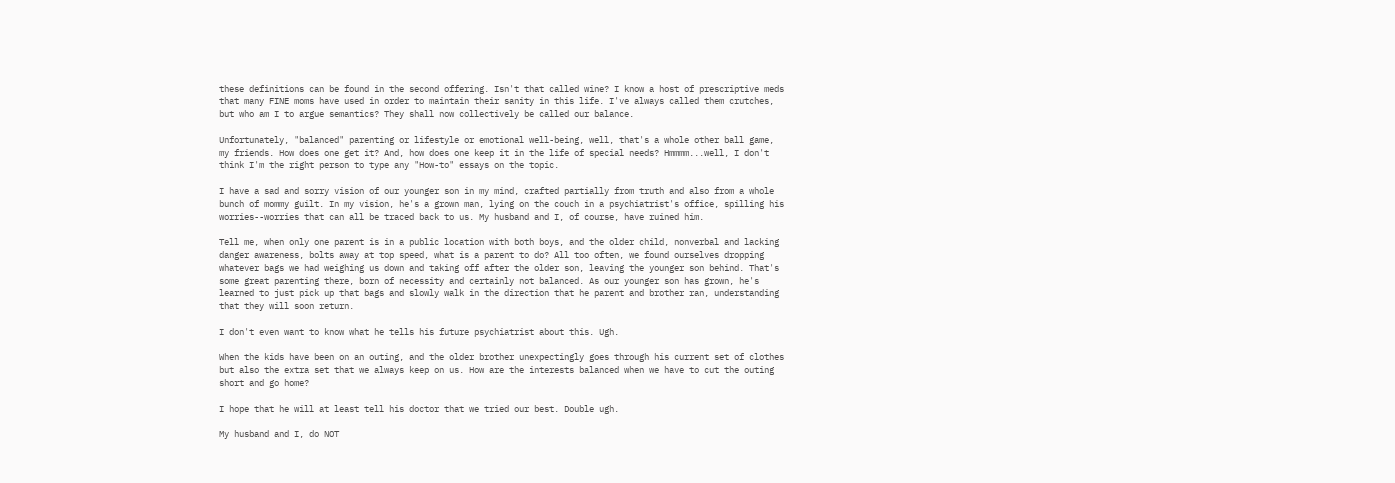these definitions can be found in the second offering. Isn't that called wine? I know a host of prescriptive meds that many FINE moms have used in order to maintain their sanity in this life. I've always called them crutches, but who am I to argue semantics? They shall now collectively be called our balance.

Unfortunately, "balanced" parenting or lifestyle or emotional well-being, well, that's a whole other ball game, my friends. How does one get it? And, how does one keep it in the life of special needs? Hmmmm...well, I don't think I'm the right person to type any "How-to" essays on the topic.

I have a sad and sorry vision of our younger son in my mind, crafted partially from truth and also from a whole bunch of mommy guilt. In my vision, he's a grown man, lying on the couch in a psychiatrist's office, spilling his worries--worries that can all be traced back to us. My husband and I, of course, have ruined him.

Tell me, when only one parent is in a public location with both boys, and the older child, nonverbal and lacking danger awareness, bolts away at top speed, what is a parent to do? All too often, we found ourselves dropping whatever bags we had weighing us down and taking off after the older son, leaving the younger son behind. That's some great parenting there, born of necessity and certainly not balanced. As our younger son has grown, he's learned to just pick up that bags and slowly walk in the direction that he parent and brother ran, understanding that they will soon return.

I don't even want to know what he tells his future psychiatrist about this. Ugh.

When the kids have been on an outing, and the older brother unexpectingly goes through his current set of clothes but also the extra set that we always keep on us. How are the interests balanced when we have to cut the outing short and go home?

I hope that he will at least tell his doctor that we tried our best. Double ugh.

My husband and I, do NOT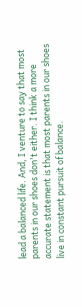lead a balanced life. And, I venture to say that most parents in our shoes don't either. I think a more accurate statement is that most parents in our shoes live in constant pursuit of balance.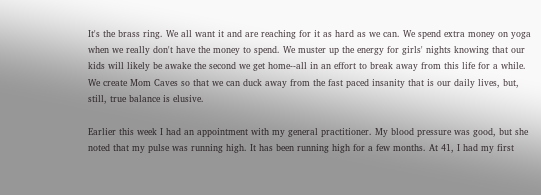It's the brass ring. We all want it and are reaching for it as hard as we can. We spend extra money on yoga when we really don't have the money to spend. We muster up the energy for girls' nights knowing that our kids will likely be awake the second we get home--all in an effort to break away from this life for a while. We create Mom Caves so that we can duck away from the fast paced insanity that is our daily lives, but, still, true balance is elusive.

Earlier this week I had an appointment with my general practitioner. My blood pressure was good, but she noted that my pulse was running high. It has been running high for a few months. At 41, I had my first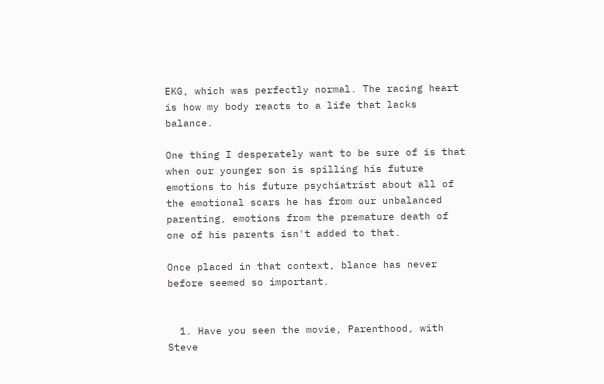EKG, which was perfectly normal. The racing heart is how my body reacts to a life that lacks balance.

One thing I desperately want to be sure of is that when our younger son is spilling his future emotions to his future psychiatrist about all of the emotional scars he has from our unbalanced parenting, emotions from the premature death of one of his parents isn't added to that.

Once placed in that context, blance has never before seemed so important.


  1. Have you seen the movie, Parenthood, with Steve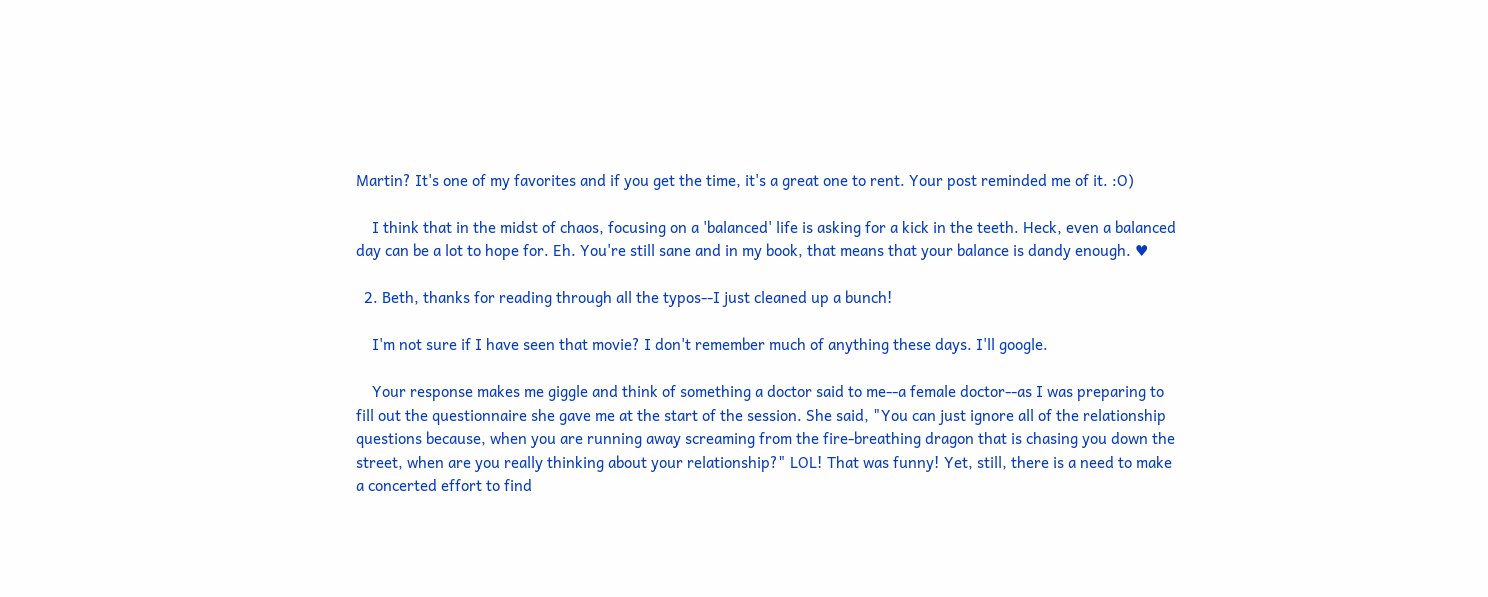Martin? It's one of my favorites and if you get the time, it's a great one to rent. Your post reminded me of it. :O)

    I think that in the midst of chaos, focusing on a 'balanced' life is asking for a kick in the teeth. Heck, even a balanced day can be a lot to hope for. Eh. You're still sane and in my book, that means that your balance is dandy enough. ♥

  2. Beth, thanks for reading through all the typos--I just cleaned up a bunch!

    I'm not sure if I have seen that movie? I don't remember much of anything these days. I'll google.

    Your response makes me giggle and think of something a doctor said to me--a female doctor--as I was preparing to fill out the questionnaire she gave me at the start of the session. She said, "You can just ignore all of the relationship questions because, when you are running away screaming from the fire-breathing dragon that is chasing you down the street, when are you really thinking about your relationship?" LOL! That was funny! Yet, still, there is a need to make a concerted effort to find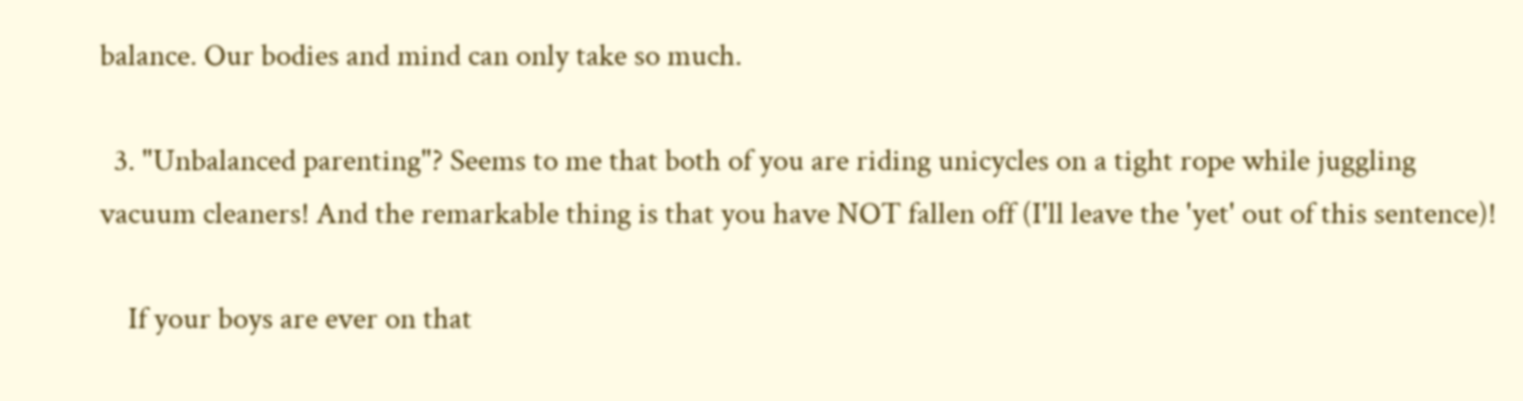balance. Our bodies and mind can only take so much.

  3. "Unbalanced parenting"? Seems to me that both of you are riding unicycles on a tight rope while juggling vacuum cleaners! And the remarkable thing is that you have NOT fallen off (I'll leave the 'yet' out of this sentence)!

    If your boys are ever on that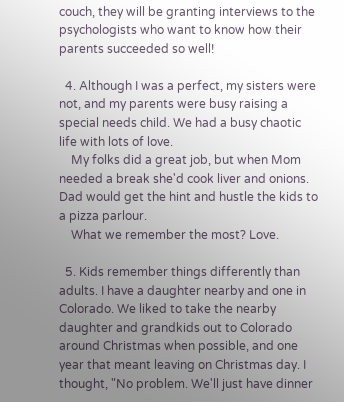couch, they will be granting interviews to the psychologists who want to know how their parents succeeded so well!

  4. Although I was a perfect, my sisters were not, and my parents were busy raising a special needs child. We had a busy chaotic life with lots of love.
    My folks did a great job, but when Mom needed a break she'd cook liver and onions. Dad would get the hint and hustle the kids to a pizza parlour.
    What we remember the most? Love.

  5. Kids remember things differently than adults. I have a daughter nearby and one in Colorado. We liked to take the nearby daughter and grandkids out to Colorado around Christmas when possible, and one year that meant leaving on Christmas day. I thought, "No problem. We'll just have dinner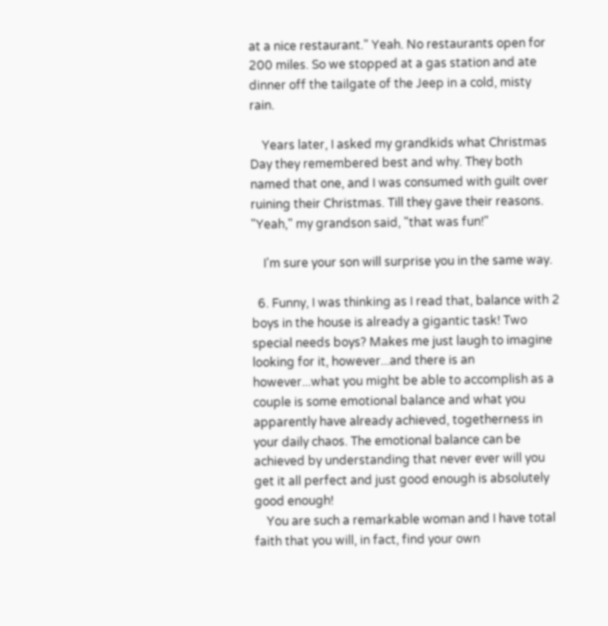at a nice restaurant." Yeah. No restaurants open for 200 miles. So we stopped at a gas station and ate dinner off the tailgate of the Jeep in a cold, misty rain.

    Years later, I asked my grandkids what Christmas Day they remembered best and why. They both named that one, and I was consumed with guilt over ruining their Christmas. Till they gave their reasons. "Yeah," my grandson said, "that was fun!"

    I'm sure your son will surprise you in the same way.

  6. Funny, I was thinking as I read that, balance with 2 boys in the house is already a gigantic task! Two special needs boys? Makes me just laugh to imagine looking for it, however...and there is an however...what you might be able to accomplish as a couple is some emotional balance and what you apparently have already achieved, togetherness in your daily chaos. The emotional balance can be achieved by understanding that never ever will you get it all perfect and just good enough is absolutely good enough!
    You are such a remarkable woman and I have total faith that you will, in fact, find your own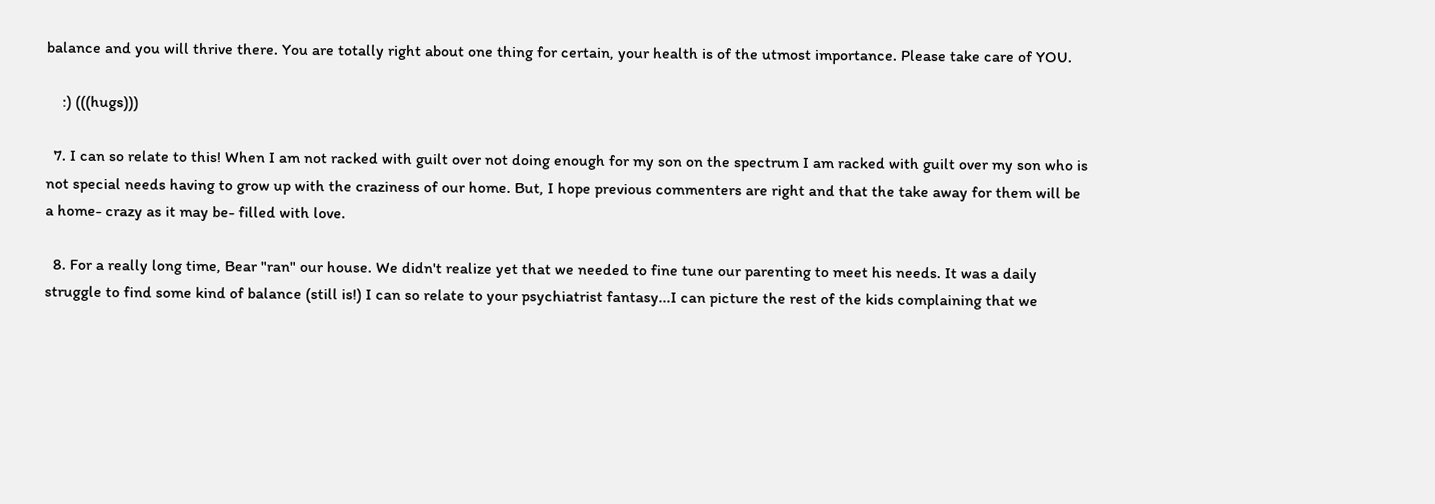balance and you will thrive there. You are totally right about one thing for certain, your health is of the utmost importance. Please take care of YOU.

    :) (((hugs)))

  7. I can so relate to this! When I am not racked with guilt over not doing enough for my son on the spectrum I am racked with guilt over my son who is not special needs having to grow up with the craziness of our home. But, I hope previous commenters are right and that the take away for them will be a home- crazy as it may be- filled with love.

  8. For a really long time, Bear "ran" our house. We didn't realize yet that we needed to fine tune our parenting to meet his needs. It was a daily struggle to find some kind of balance (still is!) I can so relate to your psychiatrist fantasy...I can picture the rest of the kids complaining that we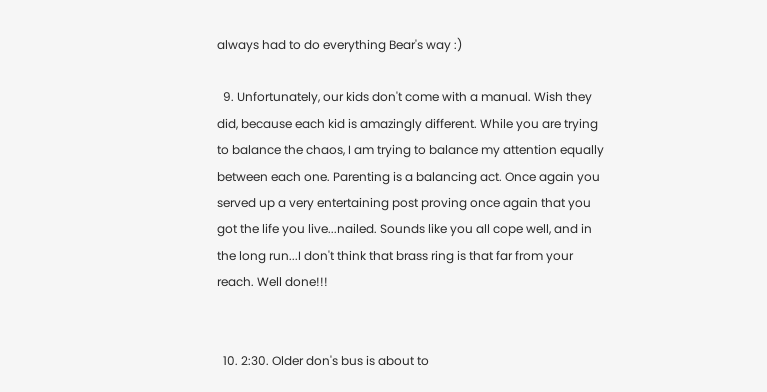always had to do everything Bear's way :)

  9. Unfortunately, our kids don't come with a manual. Wish they did, because each kid is amazingly different. While you are trying to balance the chaos, I am trying to balance my attention equally between each one. Parenting is a balancing act. Once again you served up a very entertaining post proving once again that you got the life you live...nailed. Sounds like you all cope well, and in the long run...I don't think that brass ring is that far from your reach. Well done!!!


  10. 2:30. Older don's bus is about to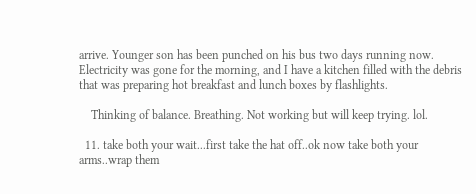arrive. Younger son has been punched on his bus two days running now. Electricity was gone for the morning, and I have a kitchen filled with the debris that was preparing hot breakfast and lunch boxes by flashlights.

    Thinking of balance. Breathing. Not working but will keep trying. lol.

  11. take both your wait...first take the hat off..ok now take both your arms..wrap them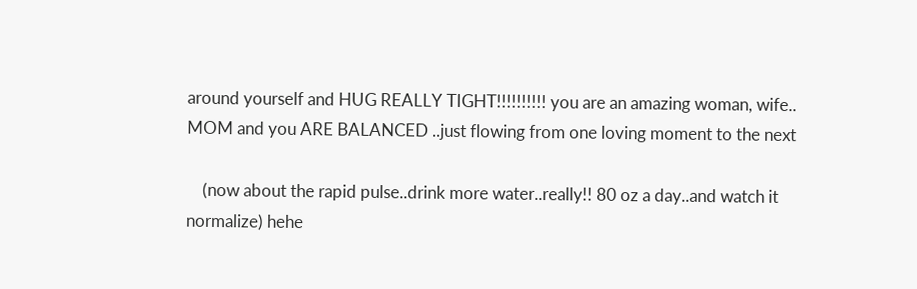around yourself and HUG REALLY TIGHT!!!!!!!!!! you are an amazing woman, wife.. MOM and you ARE BALANCED ..just flowing from one loving moment to the next

    (now about the rapid pulse..drink more water..really!! 80 oz a day..and watch it normalize) hehe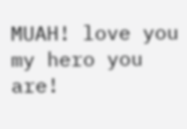MUAH! love you my hero you are!